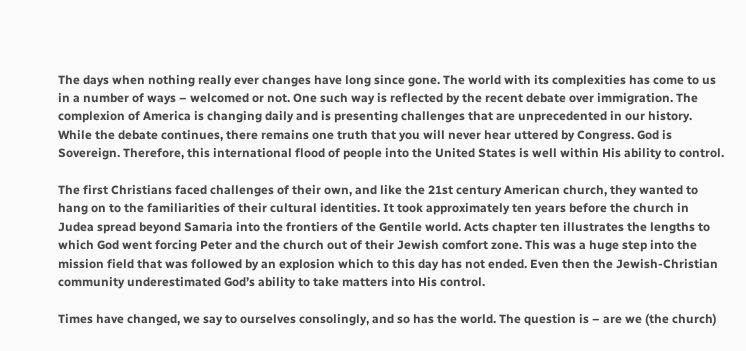The days when nothing really ever changes have long since gone. The world with its complexities has come to us in a number of ways – welcomed or not. One such way is reflected by the recent debate over immigration. The complexion of America is changing daily and is presenting challenges that are unprecedented in our history. While the debate continues, there remains one truth that you will never hear uttered by Congress. God is Sovereign. Therefore, this international flood of people into the United States is well within His ability to control.

The first Christians faced challenges of their own, and like the 21st century American church, they wanted to hang on to the familiarities of their cultural identities. It took approximately ten years before the church in Judea spread beyond Samaria into the frontiers of the Gentile world. Acts chapter ten illustrates the lengths to which God went forcing Peter and the church out of their Jewish comfort zone. This was a huge step into the mission field that was followed by an explosion which to this day has not ended. Even then the Jewish-Christian community underestimated God’s ability to take matters into His control.

Times have changed, we say to ourselves consolingly, and so has the world. The question is – are we (the church)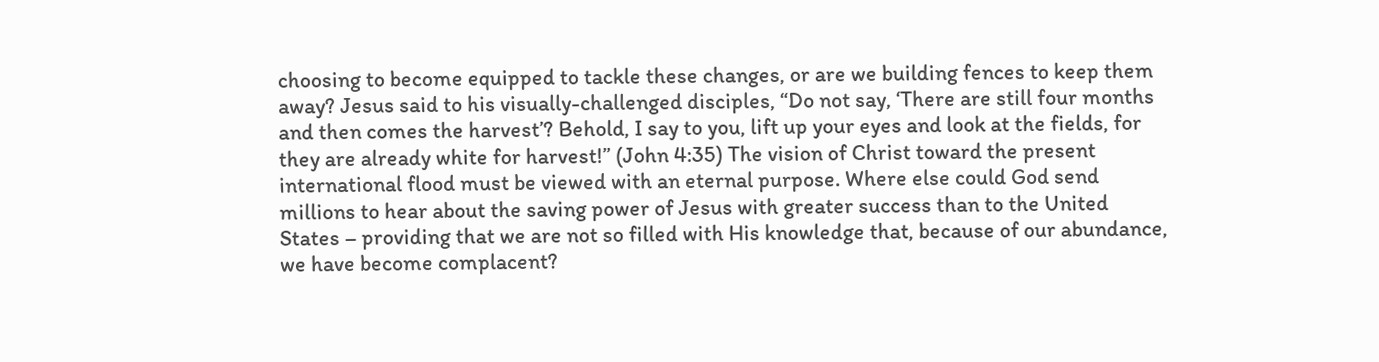choosing to become equipped to tackle these changes, or are we building fences to keep them away? Jesus said to his visually-challenged disciples, “Do not say, ‘There are still four months and then comes the harvest’? Behold, I say to you, lift up your eyes and look at the fields, for they are already white for harvest!” (John 4:35) The vision of Christ toward the present international flood must be viewed with an eternal purpose. Where else could God send millions to hear about the saving power of Jesus with greater success than to the United States – providing that we are not so filled with His knowledge that, because of our abundance, we have become complacent?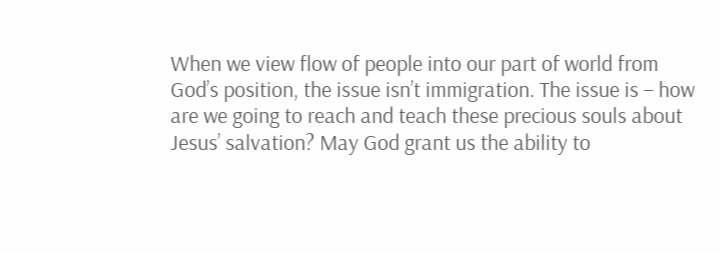When we view flow of people into our part of world from God’s position, the issue isn’t immigration. The issue is – how are we going to reach and teach these precious souls about Jesus’ salvation? May God grant us the ability to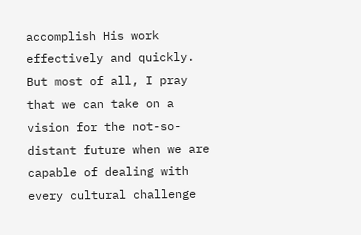accomplish His work effectively and quickly. But most of all, I pray that we can take on a vision for the not-so-distant future when we are capable of dealing with every cultural challenge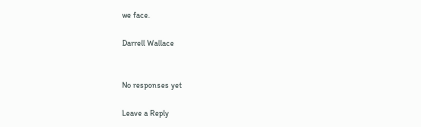we face.

Darrell Wallace


No responses yet

Leave a Reply